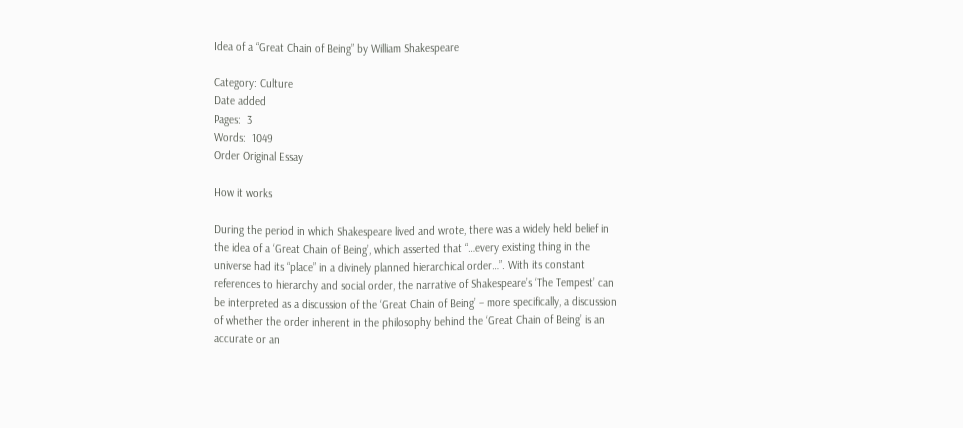Idea of a “Great Chain of Being” by William Shakespeare

Category: Culture
Date added
Pages:  3
Words:  1049
Order Original Essay

How it works

During the period in which Shakespeare lived and wrote, there was a widely held belief in the idea of a ‘Great Chain of Being’, which asserted that “…every existing thing in the universe had its “place” in a divinely planned hierarchical order…”. With its constant references to hierarchy and social order, the narrative of Shakespeare’s ‘The Tempest’ can be interpreted as a discussion of the ‘Great Chain of Being’ – more specifically, a discussion of whether the order inherent in the philosophy behind the ‘Great Chain of Being’ is an accurate or an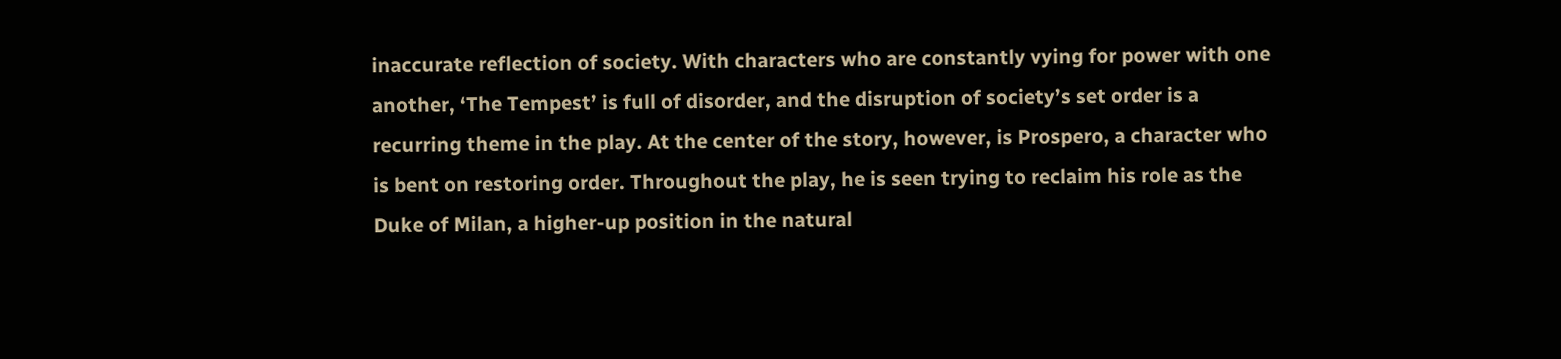inaccurate reflection of society. With characters who are constantly vying for power with one another, ‘The Tempest’ is full of disorder, and the disruption of society’s set order is a recurring theme in the play. At the center of the story, however, is Prospero, a character who is bent on restoring order. Throughout the play, he is seen trying to reclaim his role as the Duke of Milan, a higher-up position in the natural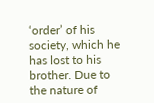‘order’ of his society, which he has lost to his brother. Due to the nature of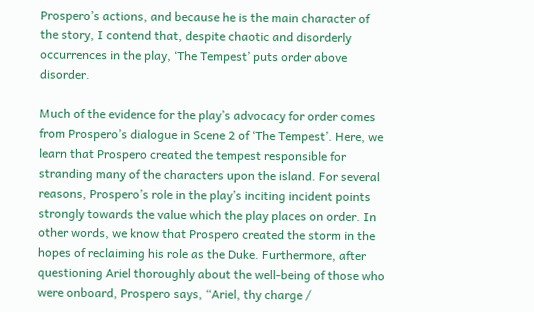Prospero’s actions, and because he is the main character of the story, I contend that, despite chaotic and disorderly occurrences in the play, ‘The Tempest’ puts order above disorder.

Much of the evidence for the play’s advocacy for order comes from Prospero’s dialogue in Scene 2 of ‘The Tempest’. Here, we learn that Prospero created the tempest responsible for stranding many of the characters upon the island. For several reasons, Prospero’s role in the play’s inciting incident points strongly towards the value which the play places on order. In other words, we know that Prospero created the storm in the hopes of reclaiming his role as the Duke. Furthermore, after questioning Ariel thoroughly about the well-being of those who were onboard, Prospero says, “Ariel, thy charge /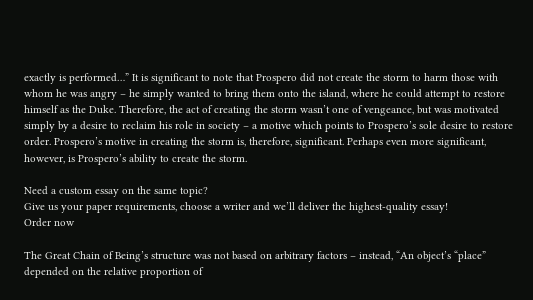exactly is performed…” It is significant to note that Prospero did not create the storm to harm those with whom he was angry – he simply wanted to bring them onto the island, where he could attempt to restore himself as the Duke. Therefore, the act of creating the storm wasn’t one of vengeance, but was motivated simply by a desire to reclaim his role in society – a motive which points to Prospero’s sole desire to restore order. Prospero’s motive in creating the storm is, therefore, significant. Perhaps even more significant, however, is Prospero’s ability to create the storm.

Need a custom essay on the same topic?
Give us your paper requirements, choose a writer and we’ll deliver the highest-quality essay!
Order now

The Great Chain of Being’s structure was not based on arbitrary factors – instead, “An object’s “place” depended on the relative proportion of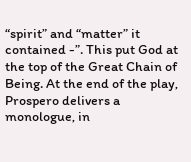“spirit” and “matter” it contained -”. This put God at the top of the Great Chain of Being. At the end of the play, Prospero delivers a monologue, in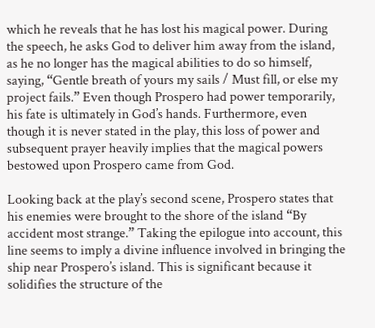which he reveals that he has lost his magical power. During the speech, he asks God to deliver him away from the island, as he no longer has the magical abilities to do so himself, saying, “Gentle breath of yours my sails / Must fill, or else my project fails.” Even though Prospero had power temporarily, his fate is ultimately in God’s hands. Furthermore, even though it is never stated in the play, this loss of power and subsequent prayer heavily implies that the magical powers bestowed upon Prospero came from God.

Looking back at the play’s second scene, Prospero states that his enemies were brought to the shore of the island “By accident most strange.” Taking the epilogue into account, this line seems to imply a divine influence involved in bringing the ship near Prospero’s island. This is significant because it solidifies the structure of the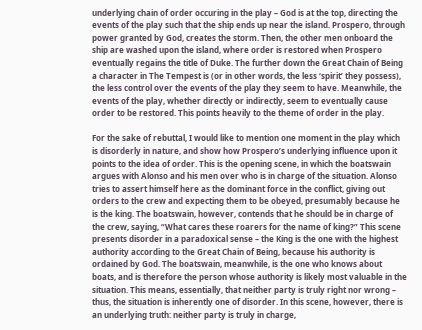underlying chain of order occuring in the play – God is at the top, directing the events of the play such that the ship ends up near the island. Prospero, through power granted by God, creates the storm. Then, the other men onboard the ship are washed upon the island, where order is restored when Prospero eventually regains the title of Duke. The further down the Great Chain of Being a character in The Tempest is (or in other words, the less ‘spirit’ they possess), the less control over the events of the play they seem to have. Meanwhile, the events of the play, whether directly or indirectly, seem to eventually cause order to be restored. This points heavily to the theme of order in the play.

For the sake of rebuttal, I would like to mention one moment in the play which is disorderly in nature, and show how Prospero’s underlying influence upon it points to the idea of order. This is the opening scene, in which the boatswain argues with Alonso and his men over who is in charge of the situation. Alonso tries to assert himself here as the dominant force in the conflict, giving out orders to the crew and expecting them to be obeyed, presumably because he is the king. The boatswain, however, contends that he should be in charge of the crew, saying, “What cares these roarers for the name of king?” This scene presents disorder in a paradoxical sense – the King is the one with the highest authority according to the Great Chain of Being, because his authority is ordained by God. The boatswain, meanwhile, is the one who knows about boats, and is therefore the person whose authority is likely most valuable in the situation. This means, essentially, that neither party is truly right nor wrong – thus, the situation is inherently one of disorder. In this scene, however, there is an underlying truth: neither party is truly in charge,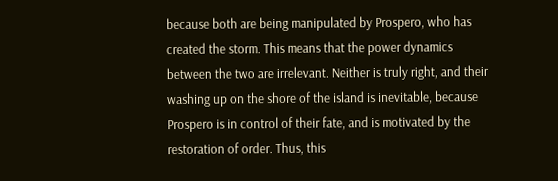because both are being manipulated by Prospero, who has created the storm. This means that the power dynamics between the two are irrelevant. Neither is truly right, and their washing up on the shore of the island is inevitable, because Prospero is in control of their fate, and is motivated by the restoration of order. Thus, this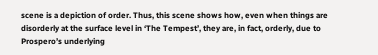scene is a depiction of order. Thus, this scene shows how, even when things are disorderly at the surface level in ‘The Tempest’, they are, in fact, orderly, due to Prospero’s underlying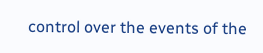control over the events of the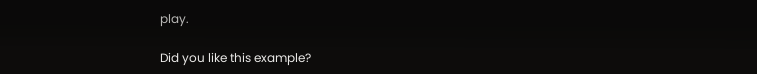play.

Did you like this example?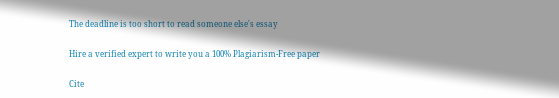The deadline is too short to read someone else's essay

Hire a verified expert to write you a 100% Plagiarism-Free paper

Cite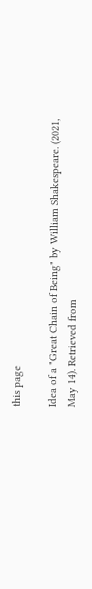this page

Idea of a "Great Chain of Being" by William Shakespeare. (2021, May 14). Retrieved from